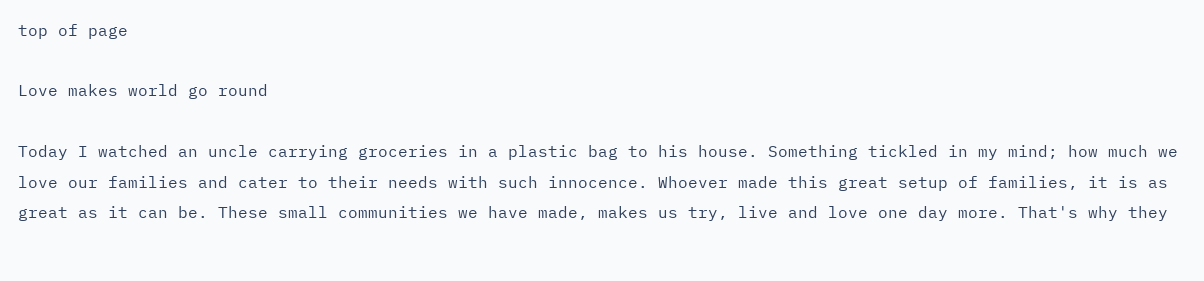top of page

Love makes world go round

Today I watched an uncle carrying groceries in a plastic bag to his house. Something tickled in my mind; how much we love our families and cater to their needs with such innocence. Whoever made this great setup of families, it is as great as it can be. These small communities we have made, makes us try, live and love one day more. That's why they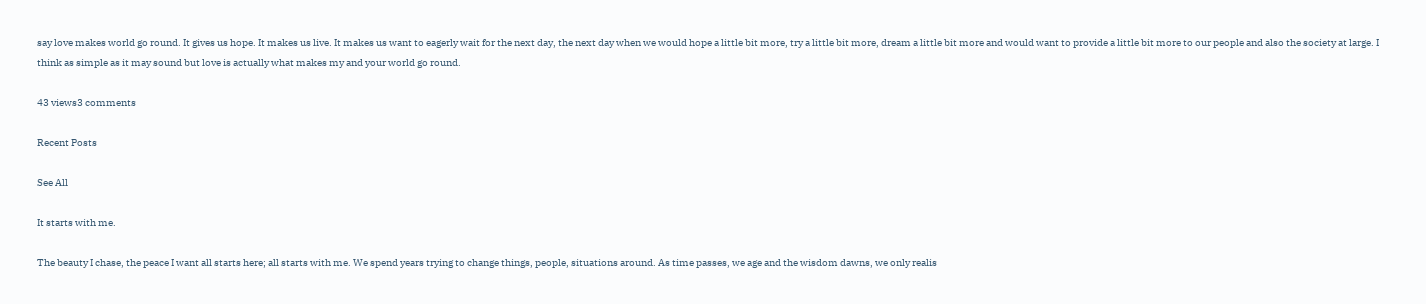say love makes world go round. It gives us hope. It makes us live. It makes us want to eagerly wait for the next day, the next day when we would hope a little bit more, try a little bit more, dream a little bit more and would want to provide a little bit more to our people and also the society at large. I think as simple as it may sound but love is actually what makes my and your world go round.

43 views3 comments

Recent Posts

See All

It starts with me.

The beauty I chase, the peace I want all starts here; all starts with me. We spend years trying to change things, people, situations around. As time passes, we age and the wisdom dawns, we only realis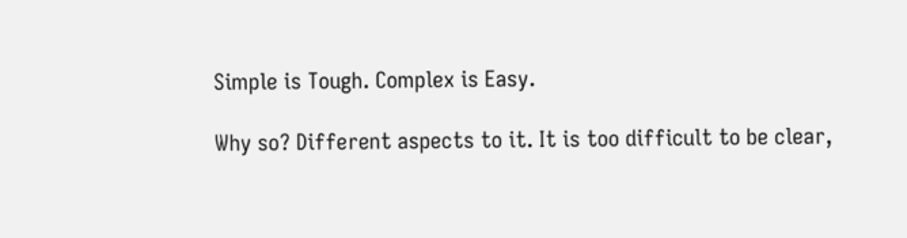Simple is Tough. Complex is Easy.

Why so? Different aspects to it. It is too difficult to be clear,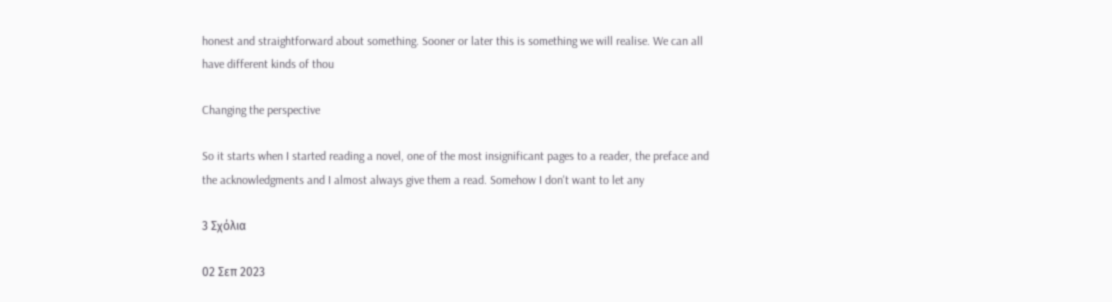honest and straightforward about something. Sooner or later this is something we will realise. We can all have different kinds of thou

Changing the perspective

So it starts when I started reading a novel, one of the most insignificant pages to a reader, the preface and the acknowledgments and I almost always give them a read. Somehow I don't want to let any

3 Σχόλια

02 Σεπ 2023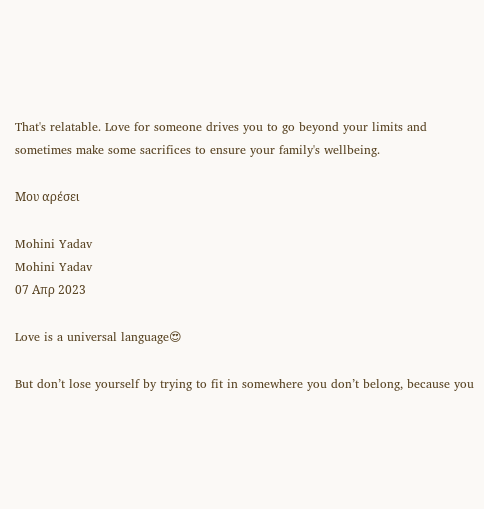That's relatable. Love for someone drives you to go beyond your limits and sometimes make some sacrifices to ensure your family's wellbeing.

Μου αρέσει

Mohini Yadav
Mohini Yadav
07 Απρ 2023

Love is a universal language😍

But don’t lose yourself by trying to fit in somewhere you don’t belong, because you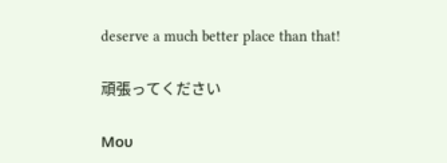deserve a much better place than that!

頑張ってください

Μου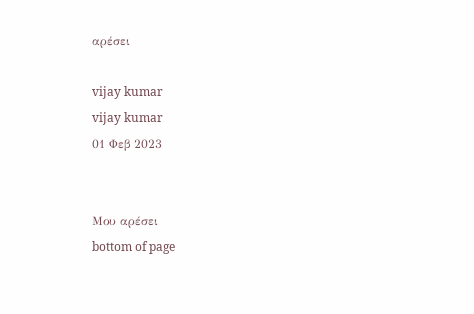αρέσει

vijay kumar
vijay kumar
01 Φεβ 2023


Μου αρέσει
bottom of page